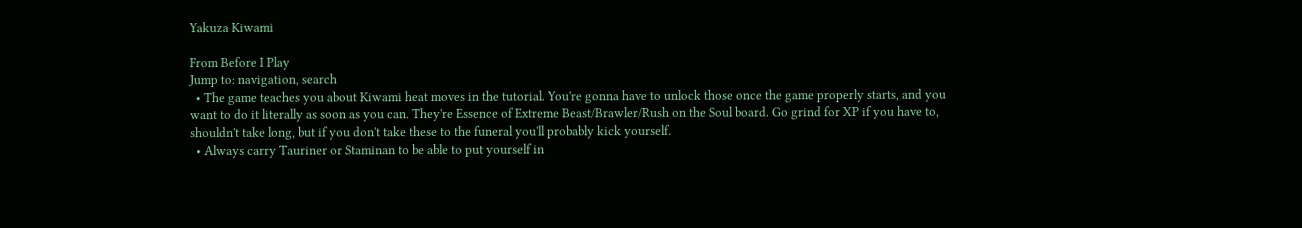Yakuza Kiwami

From Before I Play
Jump to: navigation, search
  • The game teaches you about Kiwami heat moves in the tutorial. You're gonna have to unlock those once the game properly starts, and you want to do it literally as soon as you can. They're Essence of Extreme Beast/Brawler/Rush on the Soul board. Go grind for XP if you have to, shouldn't take long, but if you don't take these to the funeral you'll probably kick yourself.
  • Always carry Tauriner or Staminan to be able to put yourself in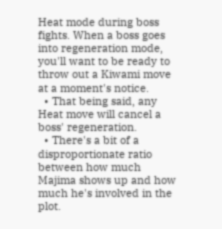Heat mode during boss fights. When a boss goes into regeneration mode, you'll want to be ready to throw out a Kiwami move at a moment's notice.
  • That being said, any Heat move will cancel a boss' regeneration.
  • There's a bit of a disproportionate ratio between how much Majima shows up and how much he's involved in the plot.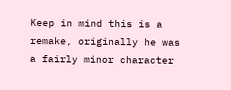Keep in mind this is a remake, originally he was a fairly minor character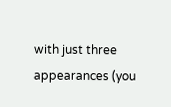with just three appearances (you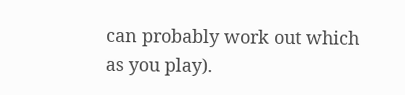can probably work out which as you play).